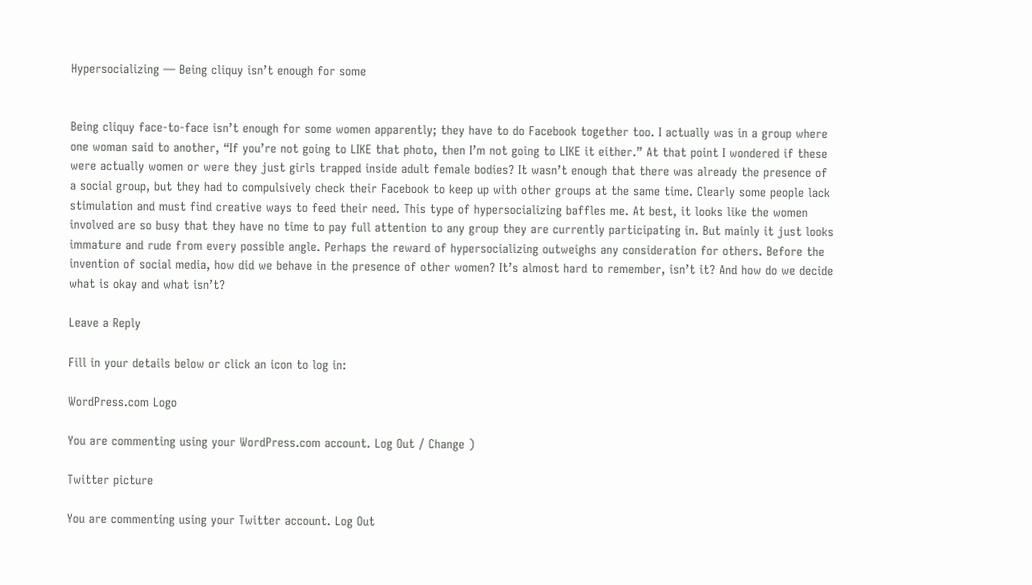Hypersocializing — Being cliquy isn’t enough for some


Being cliquy face-to-face isn’t enough for some women apparently; they have to do Facebook together too. I actually was in a group where one woman said to another, “If you’re not going to LIKE that photo, then I’m not going to LIKE it either.” At that point I wondered if these were actually women or were they just girls trapped inside adult female bodies? It wasn’t enough that there was already the presence of a social group, but they had to compulsively check their Facebook to keep up with other groups at the same time. Clearly some people lack stimulation and must find creative ways to feed their need. This type of hypersocializing baffles me. At best, it looks like the women involved are so busy that they have no time to pay full attention to any group they are currently participating in. But mainly it just looks immature and rude from every possible angle. Perhaps the reward of hypersocializing outweighs any consideration for others. Before the invention of social media, how did we behave in the presence of other women? It’s almost hard to remember, isn’t it? And how do we decide what is okay and what isn’t?

Leave a Reply

Fill in your details below or click an icon to log in:

WordPress.com Logo

You are commenting using your WordPress.com account. Log Out / Change )

Twitter picture

You are commenting using your Twitter account. Log Out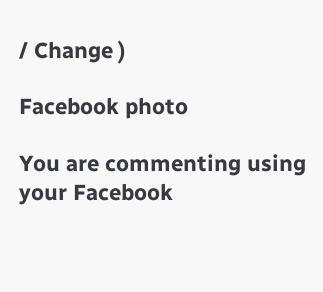/ Change )

Facebook photo

You are commenting using your Facebook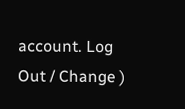account. Log Out / Change )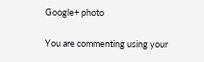Google+ photo

You are commenting using your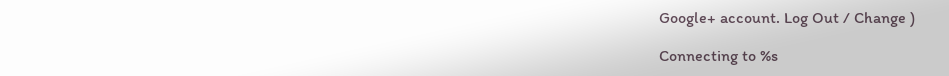Google+ account. Log Out / Change )

Connecting to %s